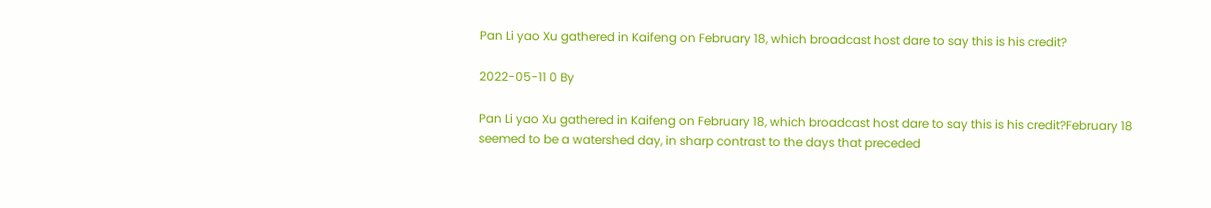Pan Li yao Xu gathered in Kaifeng on February 18, which broadcast host dare to say this is his credit?

2022-05-11 0 By

Pan Li yao Xu gathered in Kaifeng on February 18, which broadcast host dare to say this is his credit?February 18 seemed to be a watershed day, in sharp contrast to the days that preceded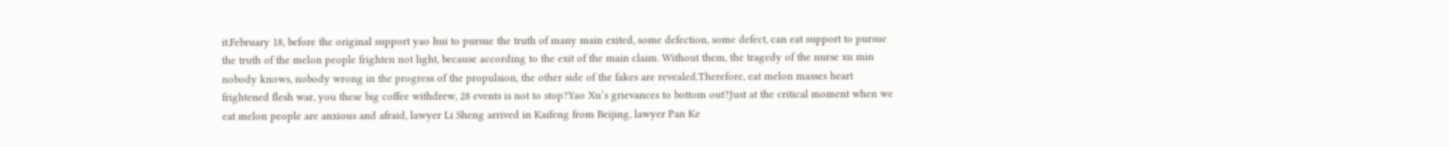it.February 18, before the original support yao hui to pursue the truth of many main exited, some defection, some defect, can eat support to pursue the truth of the melon people frighten not light, because according to the exit of the main claim. Without them, the tragedy of the nurse xu min nobody knows, nobody wrong in the progress of the propulsion, the other side of the fakes are revealed.Therefore, eat melon masses heart frightened flesh war, you these big coffee withdrew, 28 events is not to stop?Yao Xu’s grievances to bottom out?Just at the critical moment when we eat melon people are anxious and afraid, lawyer Li Sheng arrived in Kaifeng from Beijing, lawyer Pan Ke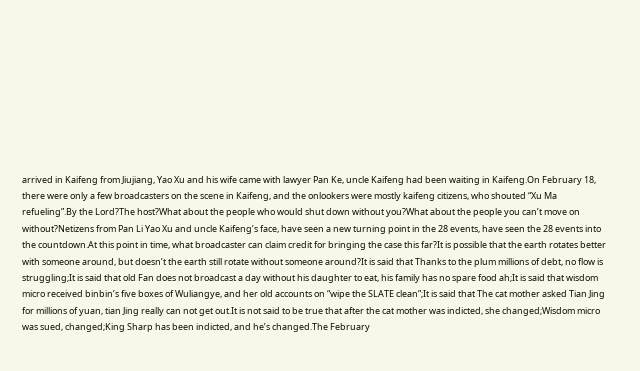arrived in Kaifeng from Jiujiang, Yao Xu and his wife came with lawyer Pan Ke, uncle Kaifeng had been waiting in Kaifeng.On February 18, there were only a few broadcasters on the scene in Kaifeng, and the onlookers were mostly kaifeng citizens, who shouted “Xu Ma refueling”.By the Lord?The host?What about the people who would shut down without you?What about the people you can’t move on without?Netizens from Pan Li Yao Xu and uncle Kaifeng’s face, have seen a new turning point in the 28 events, have seen the 28 events into the countdown.At this point in time, what broadcaster can claim credit for bringing the case this far?It is possible that the earth rotates better with someone around, but doesn’t the earth still rotate without someone around?It is said that Thanks to the plum millions of debt, no flow is struggling;It is said that old Fan does not broadcast a day without his daughter to eat, his family has no spare food ah;It is said that wisdom micro received binbin’s five boxes of Wuliangye, and her old accounts on “wipe the SLATE clean”;It is said that The cat mother asked Tian Jing for millions of yuan, tian Jing really can not get out.It is not said to be true that after the cat mother was indicted, she changed;Wisdom micro was sued, changed;King Sharp has been indicted, and he’s changed.The February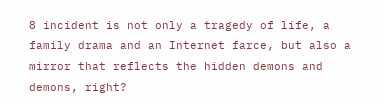8 incident is not only a tragedy of life, a family drama and an Internet farce, but also a mirror that reflects the hidden demons and demons, right?